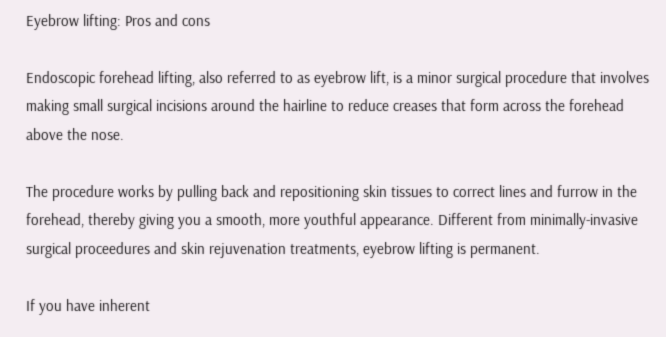Eyebrow lifting: Pros and cons

Endoscopic forehead lifting, also referred to as eyebrow lift, is a minor surgical procedure that involves making small surgical incisions around the hairline to reduce creases that form across the forehead above the nose.

The procedure works by pulling back and repositioning skin tissues to correct lines and furrow in the forehead, thereby giving you a smooth, more youthful appearance. Different from minimally-invasive surgical proceedures and skin rejuvenation treatments, eyebrow lifting is permanent.

If you have inherent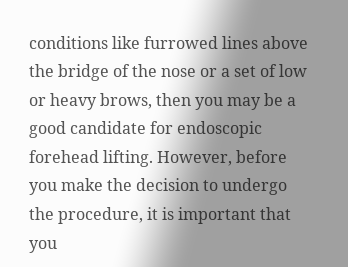conditions like furrowed lines above the bridge of the nose or a set of low or heavy brows, then you may be a good candidate for endoscopic forehead lifting. However, before you make the decision to undergo the procedure, it is important that you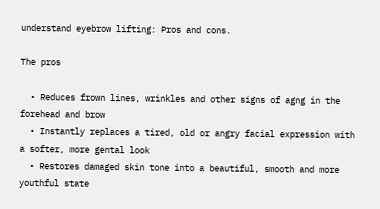understand eyebrow lifting: Pros and cons.

The pros

  • Reduces frown lines, wrinkles and other signs of agng in the forehead and brow
  • Instantly replaces a tired, old or angry facial expression with a softer, more gental look
  • Restores damaged skin tone into a beautiful, smooth and more youthful state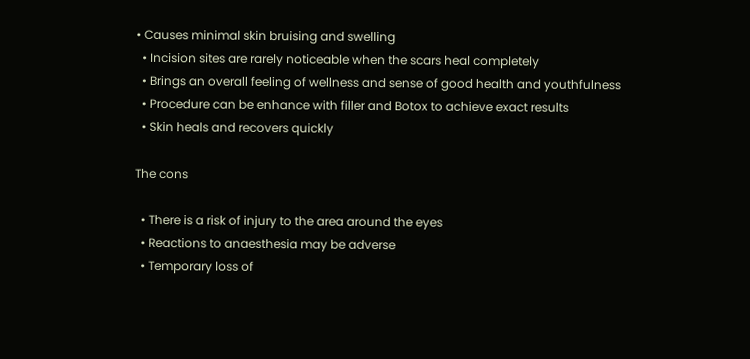• Causes minimal skin bruising and swelling
  • Incision sites are rarely noticeable when the scars heal completely
  • Brings an overall feeling of wellness and sense of good health and youthfulness
  • Procedure can be enhance with filler and Botox to achieve exact results
  • Skin heals and recovers quickly

The cons

  • There is a risk of injury to the area around the eyes
  • Reactions to anaesthesia may be adverse
  • Temporary loss of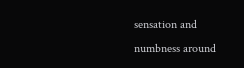sensation and numbness around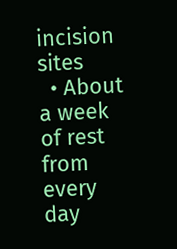incision sites
  • About a week of rest from every day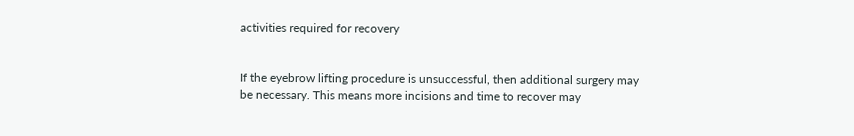activities required for recovery


If the eyebrow lifting procedure is unsuccessful, then additional surgery may be necessary. This means more incisions and time to recover may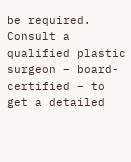be required. Consult a qualified plastic surgeon – board-certified – to get a detailed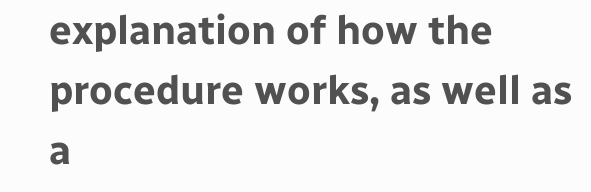explanation of how the procedure works, as well as a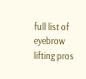full list of eyebrow lifting pros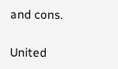and cons.

United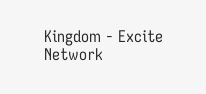Kingdom - Excite Network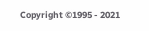Copyright ©1995 - 2021